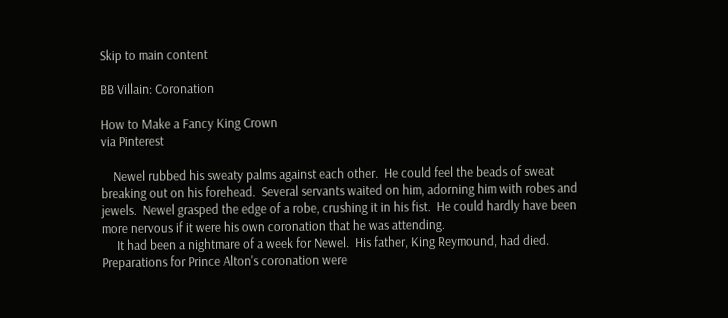Skip to main content

BB Villain: Coronation

How to Make a Fancy King Crown
via Pinterest

    Newel rubbed his sweaty palms against each other.  He could feel the beads of sweat breaking out on his forehead.  Several servants waited on him, adorning him with robes and jewels.  Newel grasped the edge of a robe, crushing it in his fist.  He could hardly have been more nervous if it were his own coronation that he was attending.
     It had been a nightmare of a week for Newel.  His father, King Reymound, had died.  Preparations for Prince Alton's coronation were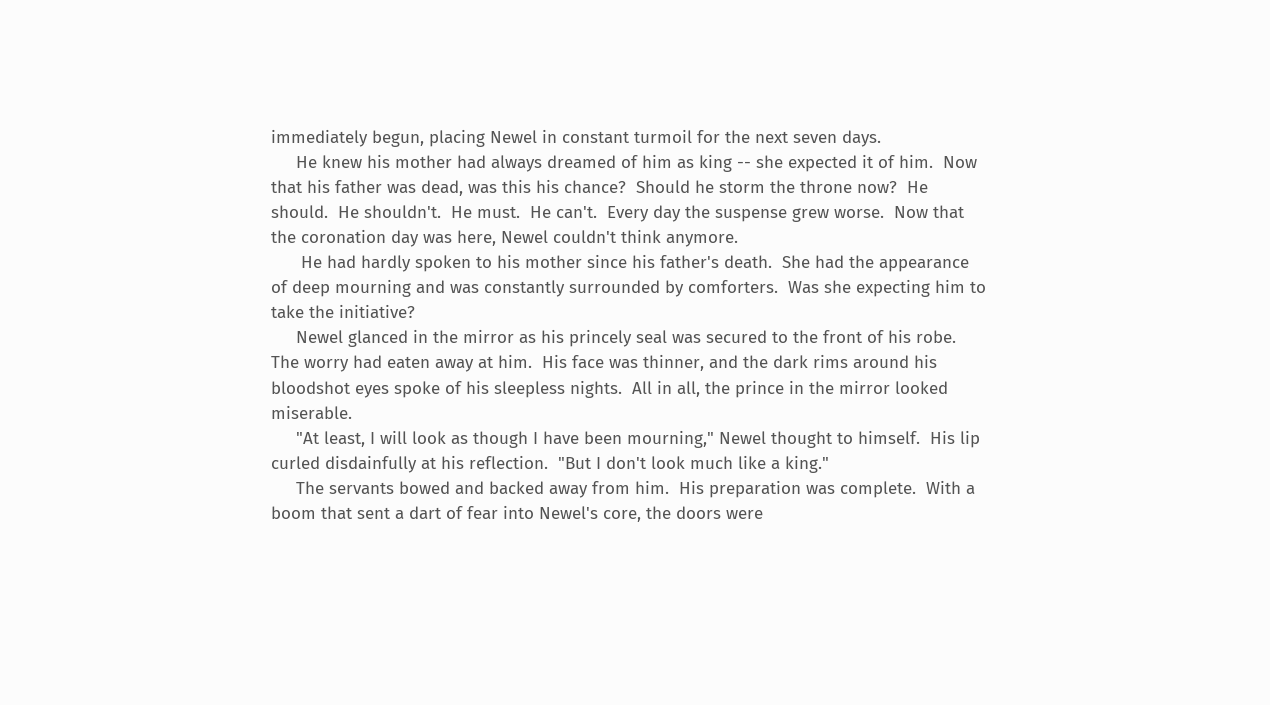immediately begun, placing Newel in constant turmoil for the next seven days.
     He knew his mother had always dreamed of him as king -- she expected it of him.  Now that his father was dead, was this his chance?  Should he storm the throne now?  He should.  He shouldn't.  He must.  He can't.  Every day the suspense grew worse.  Now that the coronation day was here, Newel couldn't think anymore.
      He had hardly spoken to his mother since his father's death.  She had the appearance of deep mourning and was constantly surrounded by comforters.  Was she expecting him to take the initiative?
     Newel glanced in the mirror as his princely seal was secured to the front of his robe.  The worry had eaten away at him.  His face was thinner, and the dark rims around his bloodshot eyes spoke of his sleepless nights.  All in all, the prince in the mirror looked miserable.
     "At least, I will look as though I have been mourning," Newel thought to himself.  His lip curled disdainfully at his reflection.  "But I don't look much like a king."
     The servants bowed and backed away from him.  His preparation was complete.  With a boom that sent a dart of fear into Newel's core, the doors were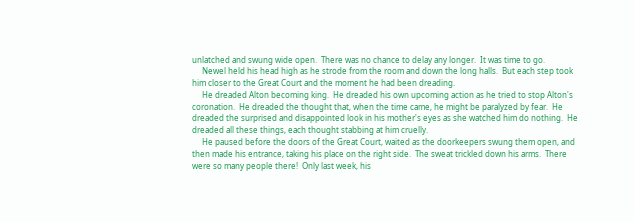unlatched and swung wide open.  There was no chance to delay any longer.  It was time to go.
     Newel held his head high as he strode from the room and down the long halls.  But each step took him closer to the Great Court and the moment he had been dreading.
     He dreaded Alton becoming king.  He dreaded his own upcoming action as he tried to stop Alton's coronation.  He dreaded the thought that, when the time came, he might be paralyzed by fear.  He dreaded the surprised and disappointed look in his mother's eyes as she watched him do nothing.  He dreaded all these things, each thought stabbing at him cruelly.
     He paused before the doors of the Great Court, waited as the doorkeepers swung them open, and then made his entrance, taking his place on the right side.  The sweat trickled down his arms.  There were so many people there!  Only last week, his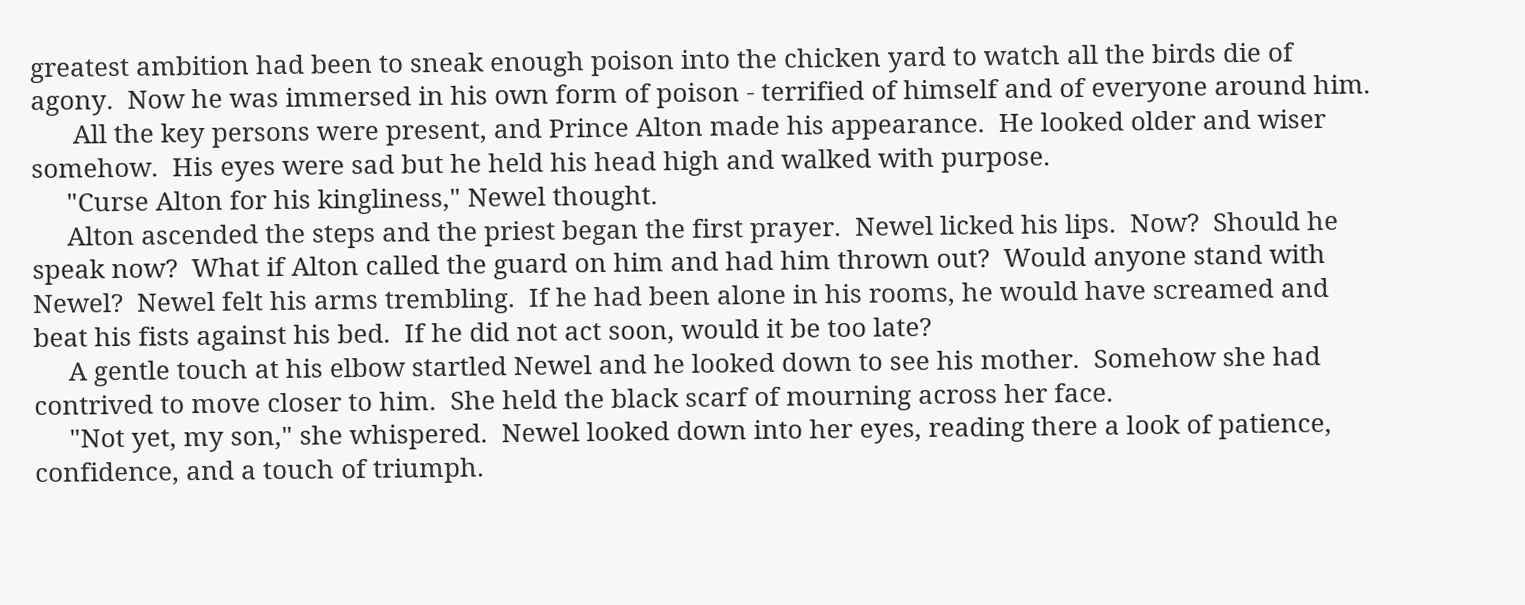greatest ambition had been to sneak enough poison into the chicken yard to watch all the birds die of agony.  Now he was immersed in his own form of poison - terrified of himself and of everyone around him.
      All the key persons were present, and Prince Alton made his appearance.  He looked older and wiser somehow.  His eyes were sad but he held his head high and walked with purpose.
     "Curse Alton for his kingliness," Newel thought.
     Alton ascended the steps and the priest began the first prayer.  Newel licked his lips.  Now?  Should he speak now?  What if Alton called the guard on him and had him thrown out?  Would anyone stand with Newel?  Newel felt his arms trembling.  If he had been alone in his rooms, he would have screamed and beat his fists against his bed.  If he did not act soon, would it be too late?
     A gentle touch at his elbow startled Newel and he looked down to see his mother.  Somehow she had contrived to move closer to him.  She held the black scarf of mourning across her face.
     "Not yet, my son," she whispered.  Newel looked down into her eyes, reading there a look of patience, confidence, and a touch of triumph.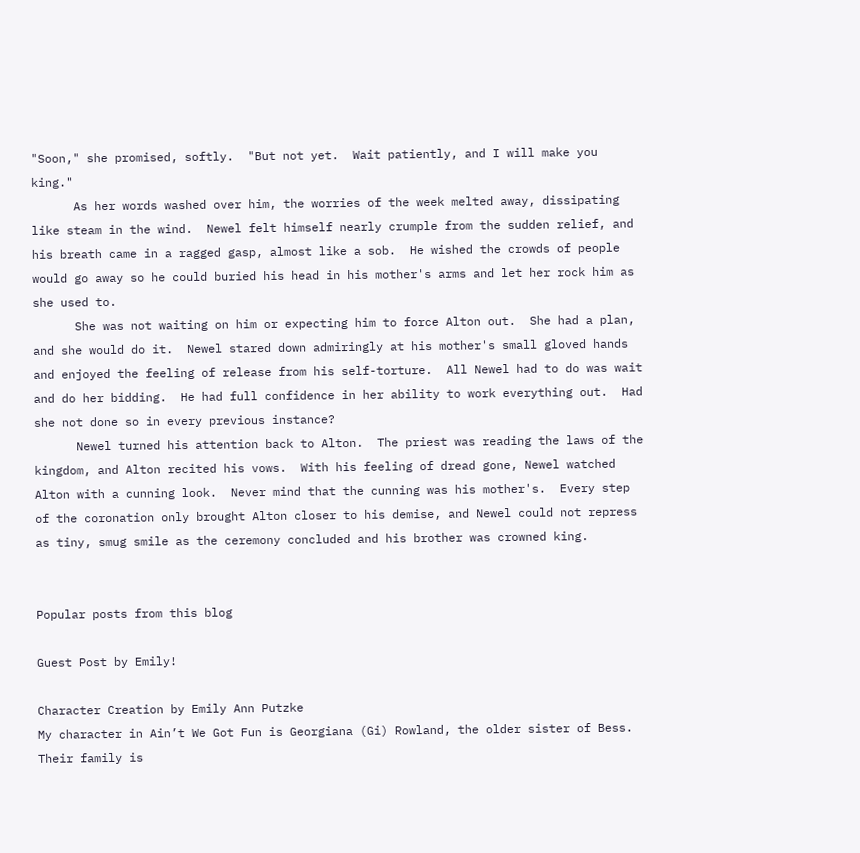"Soon," she promised, softly.  "But not yet.  Wait patiently, and I will make you king."
      As her words washed over him, the worries of the week melted away, dissipating like steam in the wind.  Newel felt himself nearly crumple from the sudden relief, and his breath came in a ragged gasp, almost like a sob.  He wished the crowds of people would go away so he could buried his head in his mother's arms and let her rock him as she used to.
      She was not waiting on him or expecting him to force Alton out.  She had a plan, and she would do it.  Newel stared down admiringly at his mother's small gloved hands and enjoyed the feeling of release from his self-torture.  All Newel had to do was wait and do her bidding.  He had full confidence in her ability to work everything out.  Had she not done so in every previous instance?
      Newel turned his attention back to Alton.  The priest was reading the laws of the kingdom, and Alton recited his vows.  With his feeling of dread gone, Newel watched Alton with a cunning look.  Never mind that the cunning was his mother's.  Every step of the coronation only brought Alton closer to his demise, and Newel could not repress as tiny, smug smile as the ceremony concluded and his brother was crowned king.


Popular posts from this blog

Guest Post by Emily!

Character Creation by Emily Ann Putzke
My character in Ain’t We Got Fun is Georgiana (Gi) Rowland, the older sister of Bess. Their family is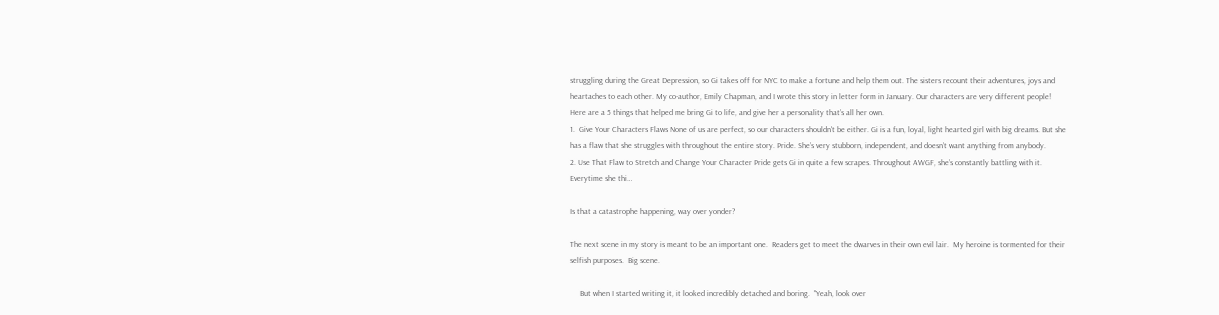struggling during the Great Depression, so Gi takes off for NYC to make a fortune and help them out. The sisters recount their adventures, joys and heartaches to each other. My co-author, Emily Chapman, and I wrote this story in letter form in January. Our characters are very different people! Here are a 5 things that helped me bring Gi to life, and give her a personality that’s all her own.
1.  Give Your Characters Flaws None of us are perfect, so our characters shouldn't be either. Gi is a fun, loyal, light hearted girl with big dreams. But she has a flaw that she struggles with throughout the entire story. Pride. She’s very stubborn, independent, and doesn’t want anything from anybody.
2. Use That Flaw to Stretch and Change Your Character Pride gets Gi in quite a few scrapes. Throughout AWGF, she’s constantly battling with it. Everytime she thi…

Is that a catastrophe happening, way over yonder?

The next scene in my story is meant to be an important one.  Readers get to meet the dwarves in their own evil lair.  My heroine is tormented for their selfish purposes.  Big scene.

     But when I started writing it, it looked incredibly detached and boring.  "Yeah, look over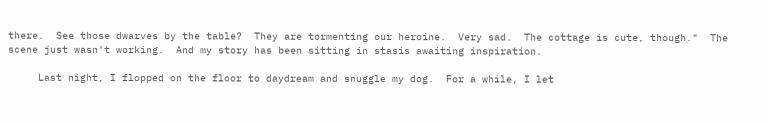there.  See those dwarves by the table?  They are tormenting our heroine.  Very sad.  The cottage is cute, though."  The scene just wasn't working.  And my story has been sitting in stasis awaiting inspiration.

     Last night, I flopped on the floor to daydream and snuggle my dog.  For a while, I let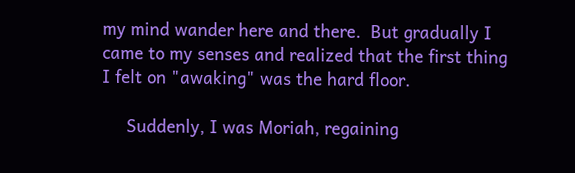my mind wander here and there.  But gradually I came to my senses and realized that the first thing I felt on "awaking" was the hard floor.

     Suddenly, I was Moriah, regaining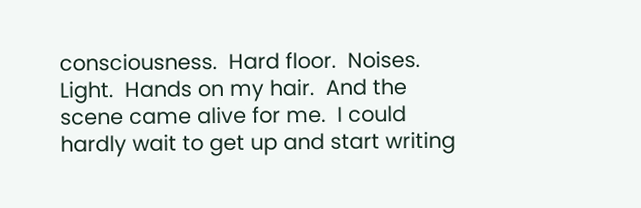consciousness.  Hard floor.  Noises.  Light.  Hands on my hair.  And the scene came alive for me.  I could hardly wait to get up and start writing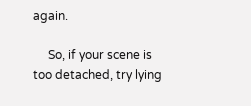again.

     So, if your scene is too detached, try lying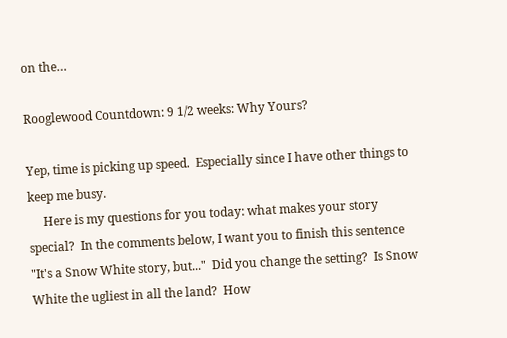on the…

Rooglewood Countdown: 9 1/2 weeks: Why Yours?

Yep, time is picking up speed.  Especially since I have other things to keep me busy.
     Here is my questions for you today: what makes your story special?  In the comments below, I want you to finish this sentence "It's a Snow White story, but..."  Did you change the setting?  Is Snow White the ugliest in all the land?  How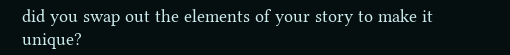did you swap out the elements of your story to make it unique?